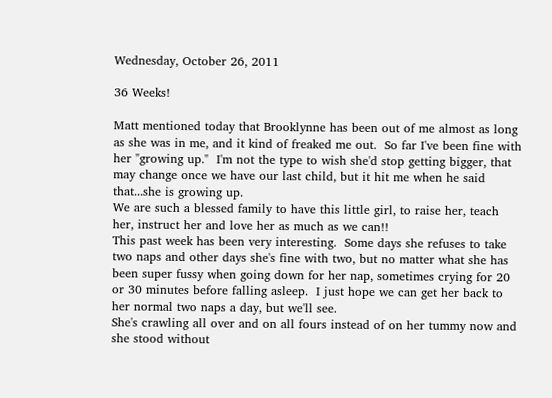Wednesday, October 26, 2011

36 Weeks!

Matt mentioned today that Brooklynne has been out of me almost as long as she was in me, and it kind of freaked me out.  So far I've been fine with her "growing up."  I'm not the type to wish she'd stop getting bigger, that may change once we have our last child, but it hit me when he said that...she is growing up.
We are such a blessed family to have this little girl, to raise her, teach her, instruct her and love her as much as we can!!
This past week has been very interesting.  Some days she refuses to take two naps and other days she's fine with two, but no matter what she has been super fussy when going down for her nap, sometimes crying for 20 or 30 minutes before falling asleep.  I just hope we can get her back to her normal two naps a day, but we'll see.
She's crawling all over and on all fours instead of on her tummy now and she stood without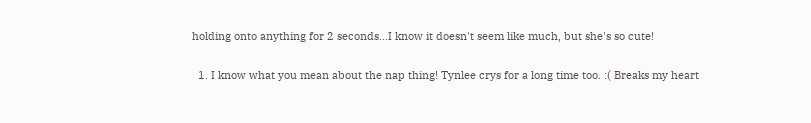holding onto anything for 2 seconds...I know it doesn't seem like much, but she's so cute!


  1. I know what you mean about the nap thing! Tynlee crys for a long time too. :( Breaks my heart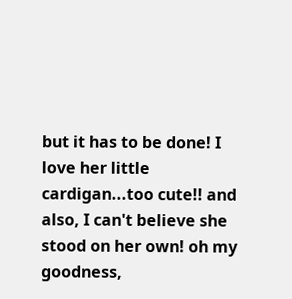but it has to be done! I love her little cardigan...too cute!! and also, I can't believe she stood on her own! oh my goodness,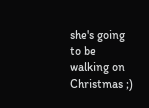she's going to be walking on Christmas ;)